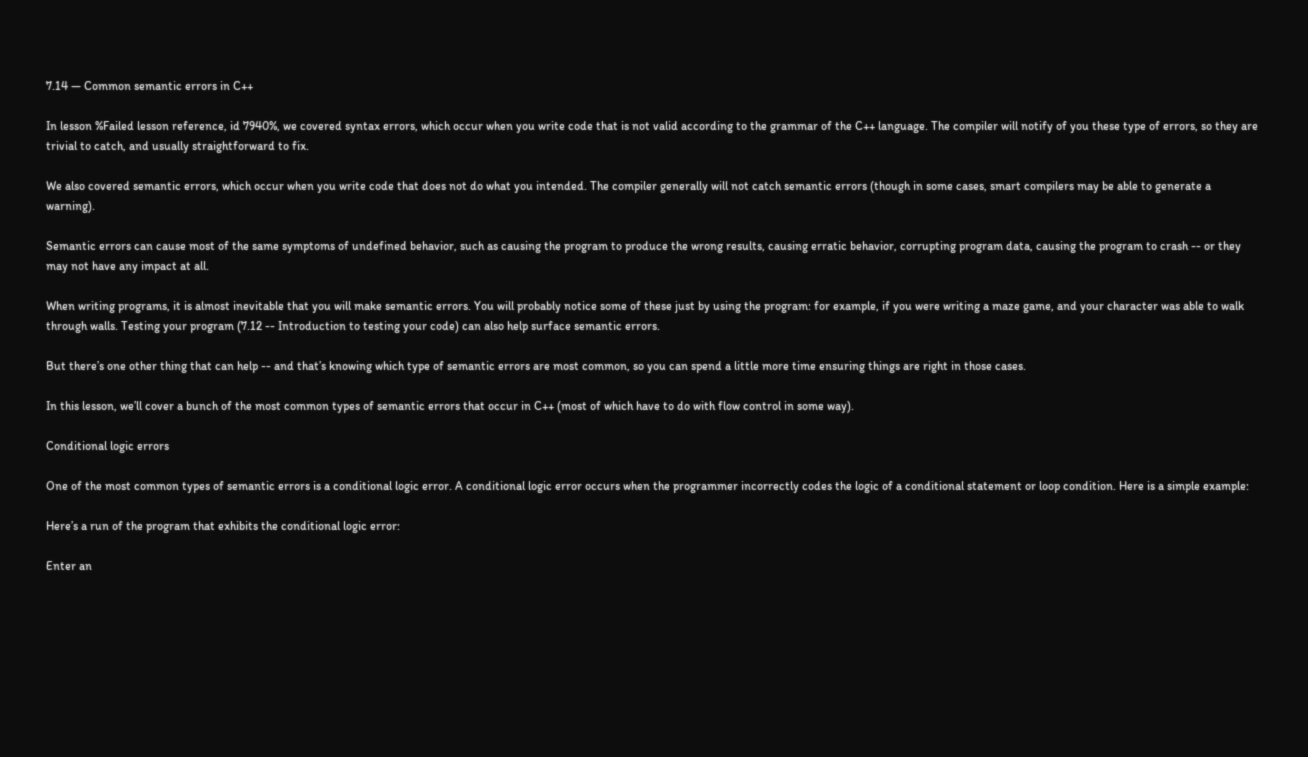7.14 — Common semantic errors in C++

In lesson %Failed lesson reference, id 7940%, we covered syntax errors, which occur when you write code that is not valid according to the grammar of the C++ language. The compiler will notify of you these type of errors, so they are trivial to catch, and usually straightforward to fix.

We also covered semantic errors, which occur when you write code that does not do what you intended. The compiler generally will not catch semantic errors (though in some cases, smart compilers may be able to generate a warning).

Semantic errors can cause most of the same symptoms of undefined behavior, such as causing the program to produce the wrong results, causing erratic behavior, corrupting program data, causing the program to crash -- or they may not have any impact at all.

When writing programs, it is almost inevitable that you will make semantic errors. You will probably notice some of these just by using the program: for example, if you were writing a maze game, and your character was able to walk through walls. Testing your program (7.12 -- Introduction to testing your code) can also help surface semantic errors.

But there’s one other thing that can help -- and that’s knowing which type of semantic errors are most common, so you can spend a little more time ensuring things are right in those cases.

In this lesson, we’ll cover a bunch of the most common types of semantic errors that occur in C++ (most of which have to do with flow control in some way).

Conditional logic errors

One of the most common types of semantic errors is a conditional logic error. A conditional logic error occurs when the programmer incorrectly codes the logic of a conditional statement or loop condition. Here is a simple example:

Here’s a run of the program that exhibits the conditional logic error:

Enter an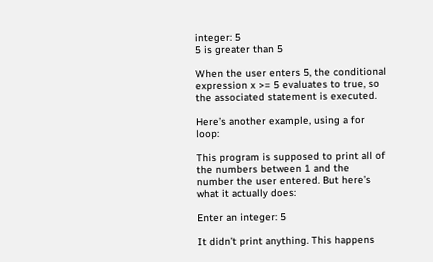integer: 5
5 is greater than 5

When the user enters 5, the conditional expression x >= 5 evaluates to true, so the associated statement is executed.

Here’s another example, using a for loop:

This program is supposed to print all of the numbers between 1 and the number the user entered. But here’s what it actually does:

Enter an integer: 5

It didn’t print anything. This happens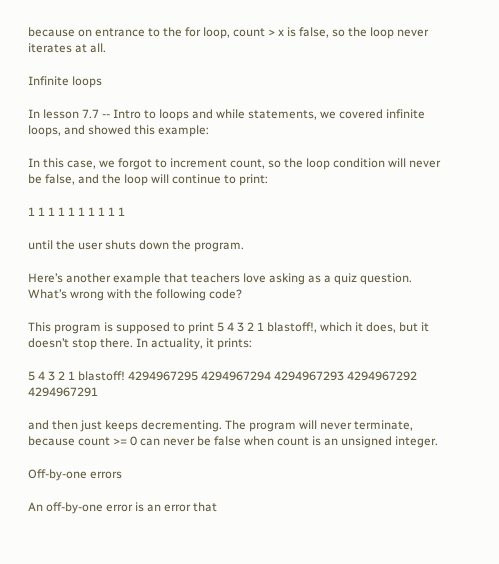because on entrance to the for loop, count > x is false, so the loop never iterates at all.

Infinite loops

In lesson 7.7 -- Intro to loops and while statements, we covered infinite loops, and showed this example:

In this case, we forgot to increment count, so the loop condition will never be false, and the loop will continue to print:

1 1 1 1 1 1 1 1 1 1

until the user shuts down the program.

Here’s another example that teachers love asking as a quiz question. What’s wrong with the following code?

This program is supposed to print 5 4 3 2 1 blastoff!, which it does, but it doesn’t stop there. In actuality, it prints:

5 4 3 2 1 blastoff! 4294967295 4294967294 4294967293 4294967292 4294967291

and then just keeps decrementing. The program will never terminate, because count >= 0 can never be false when count is an unsigned integer.

Off-by-one errors

An off-by-one error is an error that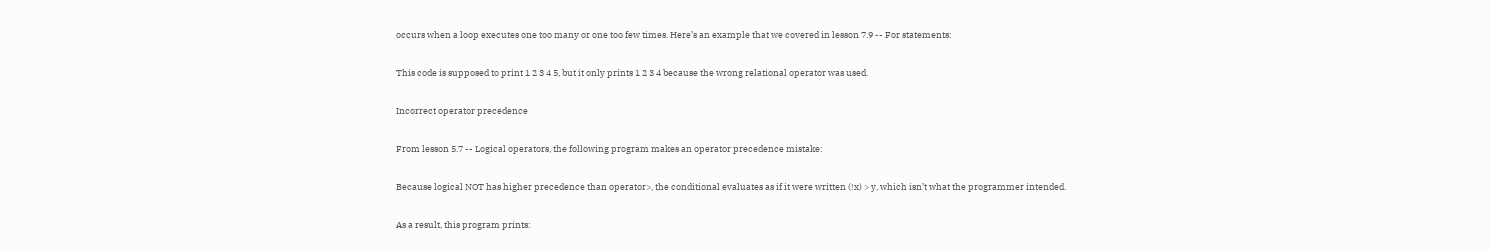occurs when a loop executes one too many or one too few times. Here’s an example that we covered in lesson 7.9 -- For statements:

This code is supposed to print 1 2 3 4 5, but it only prints 1 2 3 4 because the wrong relational operator was used.

Incorrect operator precedence

From lesson 5.7 -- Logical operators, the following program makes an operator precedence mistake:

Because logical NOT has higher precedence than operator>, the conditional evaluates as if it were written (!x) > y, which isn’t what the programmer intended.

As a result, this program prints: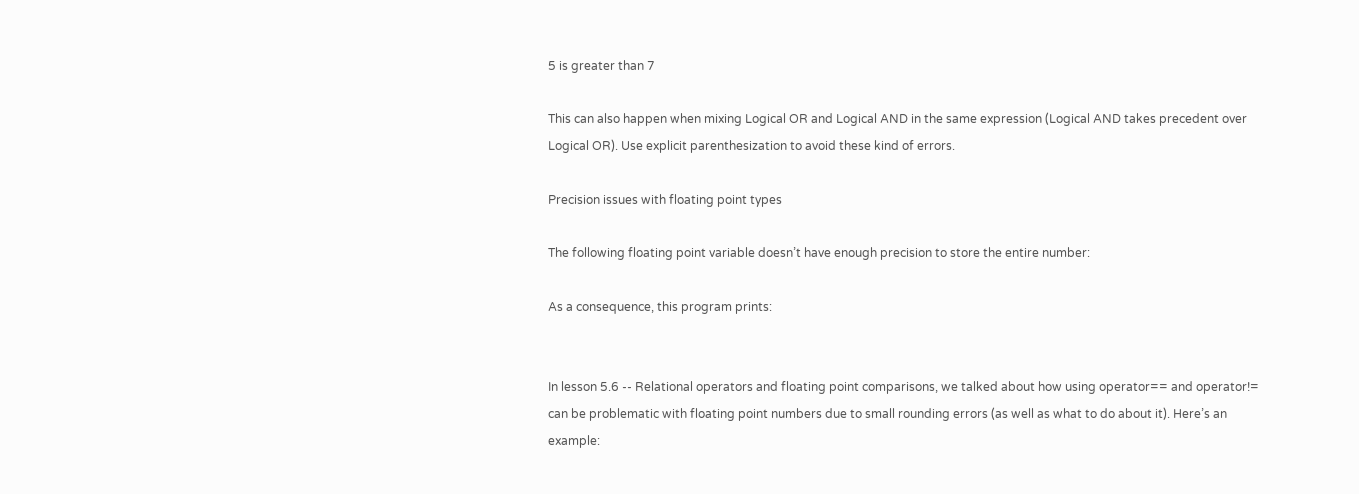5 is greater than 7

This can also happen when mixing Logical OR and Logical AND in the same expression (Logical AND takes precedent over Logical OR). Use explicit parenthesization to avoid these kind of errors.

Precision issues with floating point types

The following floating point variable doesn’t have enough precision to store the entire number:

As a consequence, this program prints:


In lesson 5.6 -- Relational operators and floating point comparisons, we talked about how using operator== and operator!= can be problematic with floating point numbers due to small rounding errors (as well as what to do about it). Here’s an example: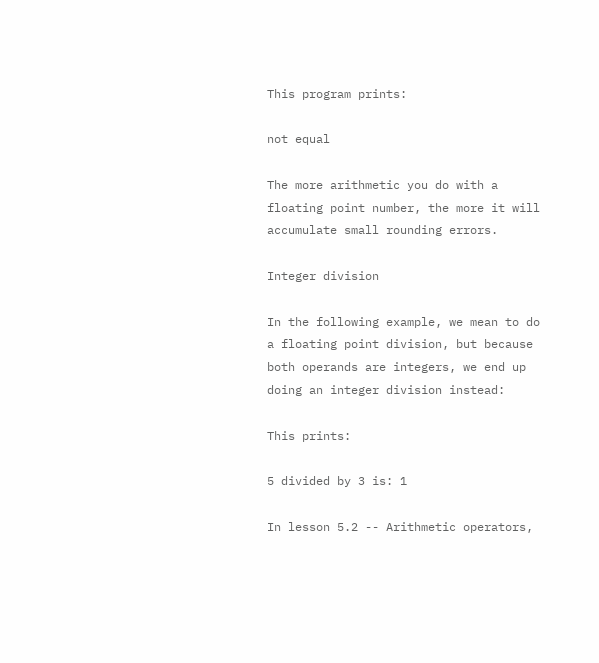This program prints:

not equal

The more arithmetic you do with a floating point number, the more it will accumulate small rounding errors.

Integer division

In the following example, we mean to do a floating point division, but because both operands are integers, we end up doing an integer division instead:

This prints:

5 divided by 3 is: 1

In lesson 5.2 -- Arithmetic operators,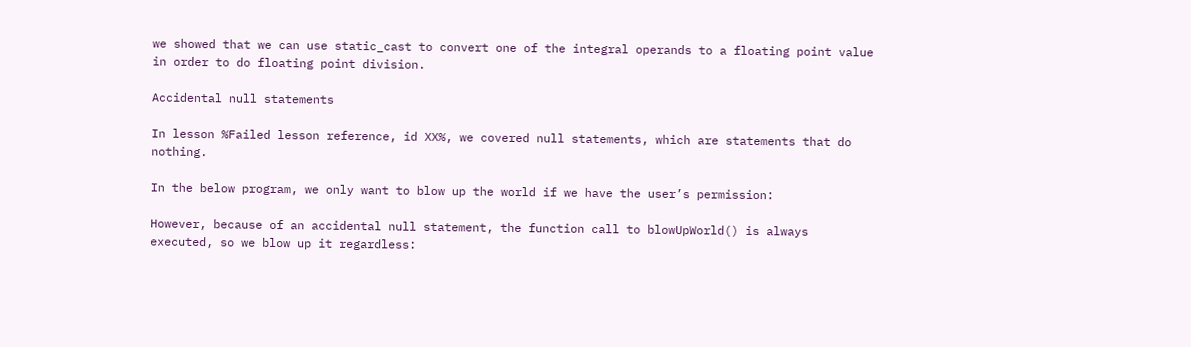we showed that we can use static_cast to convert one of the integral operands to a floating point value in order to do floating point division.

Accidental null statements

In lesson %Failed lesson reference, id XX%, we covered null statements, which are statements that do nothing.

In the below program, we only want to blow up the world if we have the user’s permission:

However, because of an accidental null statement, the function call to blowUpWorld() is always executed, so we blow up it regardless: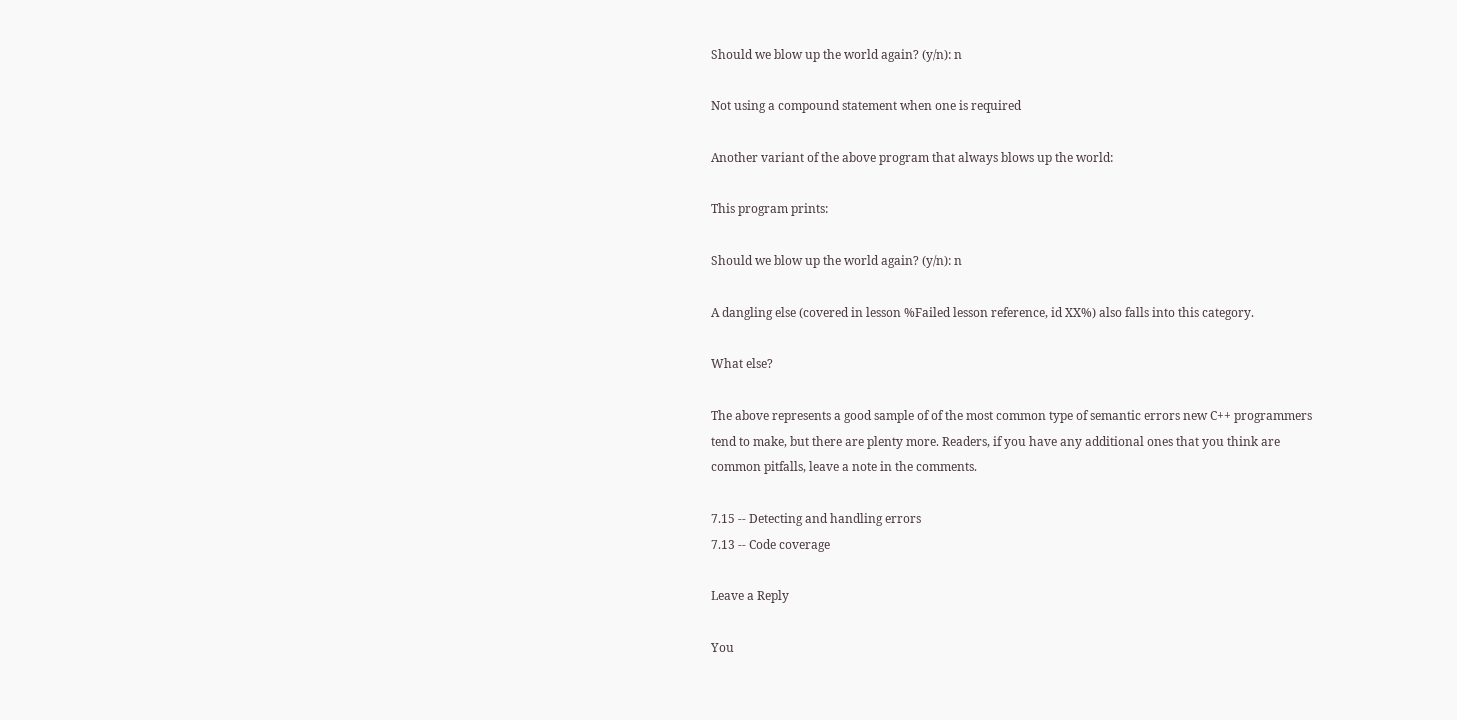Should we blow up the world again? (y/n): n

Not using a compound statement when one is required

Another variant of the above program that always blows up the world:

This program prints:

Should we blow up the world again? (y/n): n

A dangling else (covered in lesson %Failed lesson reference, id XX%) also falls into this category.

What else?

The above represents a good sample of of the most common type of semantic errors new C++ programmers tend to make, but there are plenty more. Readers, if you have any additional ones that you think are common pitfalls, leave a note in the comments.

7.15 -- Detecting and handling errors
7.13 -- Code coverage

Leave a Reply

You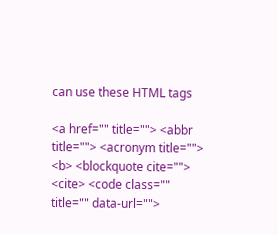can use these HTML tags

<a href="" title=""> <abbr title=""> <acronym title=""> <b> <blockquote cite=""> <cite> <code class="" title="" data-url="">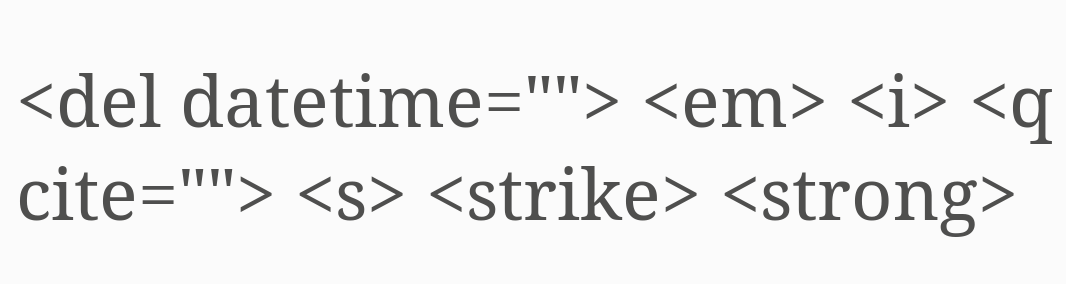<del datetime=""> <em> <i> <q cite=""> <s> <strike> <strong>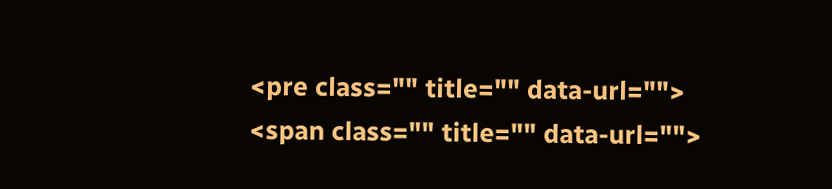<pre class="" title="" data-url=""> <span class="" title="" data-url="">